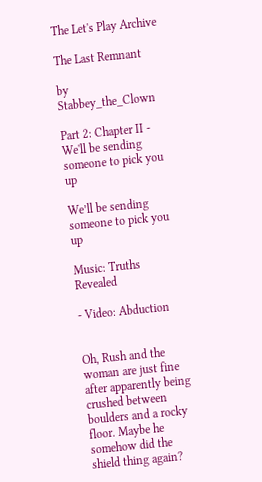The Let's Play Archive

The Last Remnant

by Stabbey_the_Clown

Part 2: Chapter II - We'll be sending someone to pick you up

We’ll be sending someone to pick you up

Music: Truths Revealed

- Video: Abduction


Oh, Rush and the woman are just fine after apparently being crushed between boulders and a rocky floor. Maybe he somehow did the shield thing again?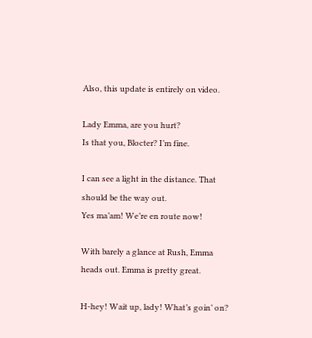Also, this update is entirely on video.

Lady Emma, are you hurt?
Is that you, Blocter? I’m fine.

I can see a light in the distance. That should be the way out.
Yes ma’am! We’re en route now!

With barely a glance at Rush, Emma heads out. Emma is pretty great.

H-hey! Wait up, lady! What’s goin’ on?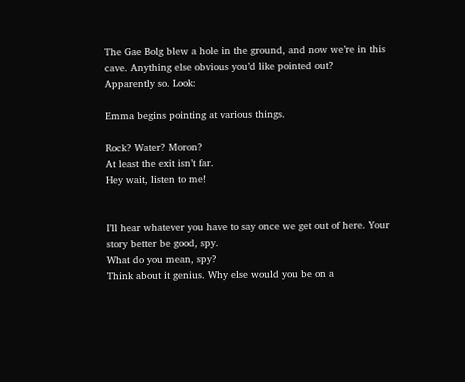The Gae Bolg blew a hole in the ground, and now we’re in this cave. Anything else obvious you’d like pointed out?
Apparently so. Look:

Emma begins pointing at various things.

Rock? Water? Moron?
At least the exit isn’t far.
Hey wait, listen to me!


I’ll hear whatever you have to say once we get out of here. Your story better be good, spy.
What do you mean, spy?
Think about it genius. Why else would you be on a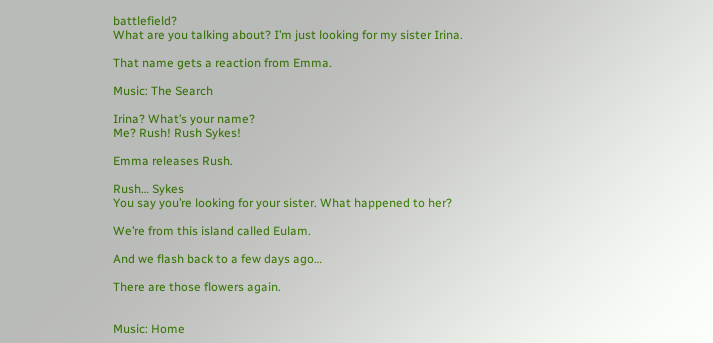battlefield?
What are you talking about? I’m just looking for my sister Irina.

That name gets a reaction from Emma.

Music: The Search

Irina? What’s your name?
Me? Rush! Rush Sykes!

Emma releases Rush.

Rush… Sykes
You say you’re looking for your sister. What happened to her?

We’re from this island called Eulam.

And we flash back to a few days ago…

There are those flowers again.


Music: Home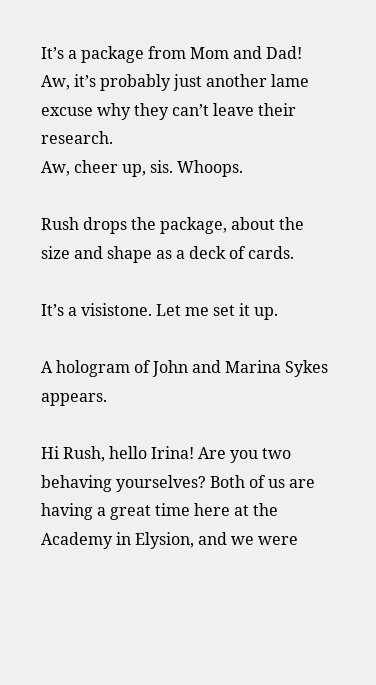It’s a package from Mom and Dad!
Aw, it’s probably just another lame excuse why they can’t leave their research.
Aw, cheer up, sis. Whoops.

Rush drops the package, about the size and shape as a deck of cards.

It’s a visistone. Let me set it up.

A hologram of John and Marina Sykes appears.

Hi Rush, hello Irina! Are you two behaving yourselves? Both of us are having a great time here at the Academy in Elysion, and we were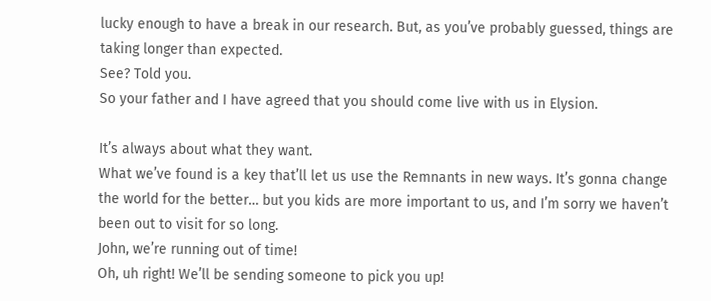lucky enough to have a break in our research. But, as you’ve probably guessed, things are taking longer than expected.
See? Told you.
So your father and I have agreed that you should come live with us in Elysion.

It’s always about what they want.
What we’ve found is a key that’ll let us use the Remnants in new ways. It’s gonna change the world for the better… but you kids are more important to us, and I’m sorry we haven’t been out to visit for so long.
John, we’re running out of time!
Oh, uh right! We’ll be sending someone to pick you up!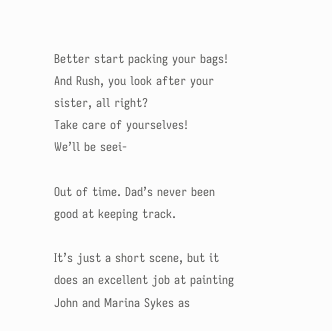Better start packing your bags!
And Rush, you look after your sister, all right?
Take care of yourselves!
We’ll be seei-

Out of time. Dad’s never been good at keeping track.

It’s just a short scene, but it does an excellent job at painting John and Marina Sykes as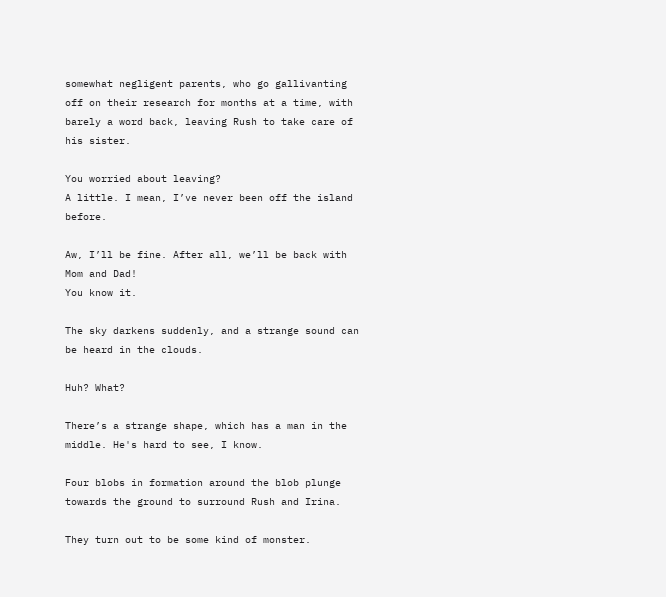somewhat negligent parents, who go gallivanting off on their research for months at a time, with barely a word back, leaving Rush to take care of his sister.

You worried about leaving?
A little. I mean, I’ve never been off the island before.

Aw, I’ll be fine. After all, we’ll be back with Mom and Dad!
You know it.

The sky darkens suddenly, and a strange sound can be heard in the clouds.

Huh? What?

There’s a strange shape, which has a man in the middle. He's hard to see, I know.

Four blobs in formation around the blob plunge towards the ground to surround Rush and Irina.

They turn out to be some kind of monster.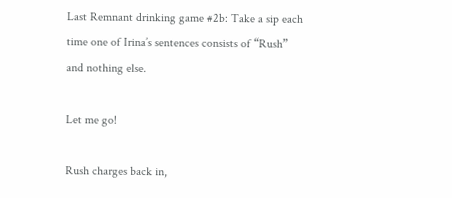Last Remnant drinking game #2b: Take a sip each time one of Irina’s sentences consists of “Rush” and nothing else.

Let me go!

Rush charges back in,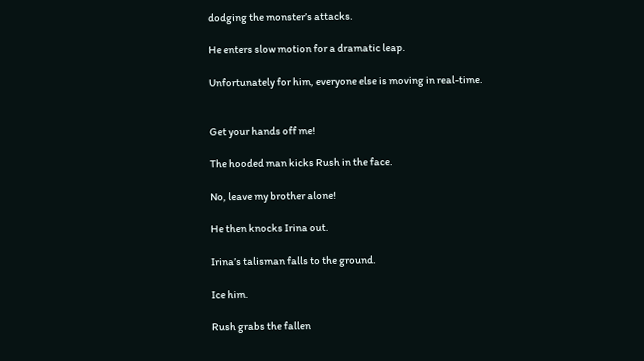dodging the monster’s attacks.

He enters slow motion for a dramatic leap.

Unfortunately for him, everyone else is moving in real-time.


Get your hands off me!

The hooded man kicks Rush in the face.

No, leave my brother alone!

He then knocks Irina out.

Irina’s talisman falls to the ground.

Ice him.

Rush grabs the fallen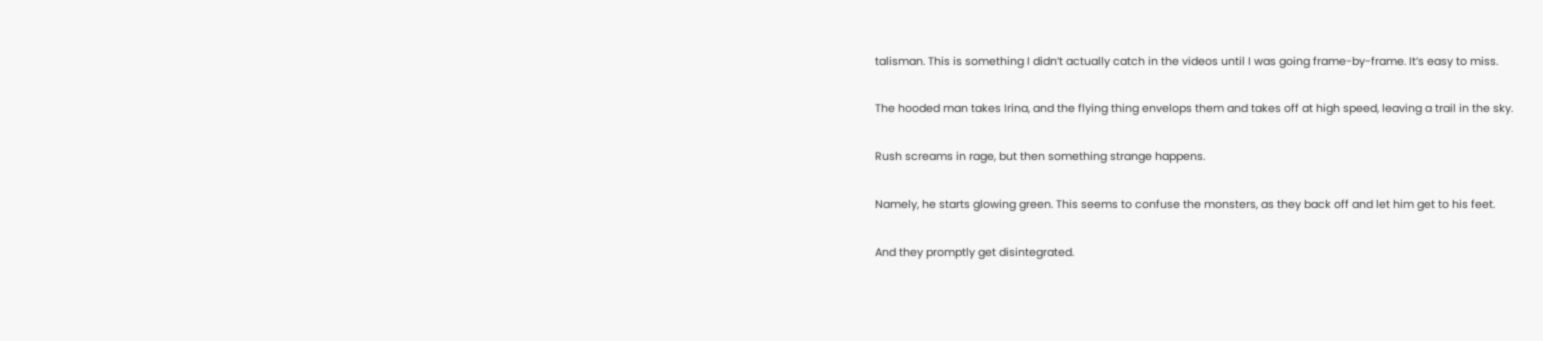talisman. This is something I didn’t actually catch in the videos until I was going frame-by-frame. It’s easy to miss.

The hooded man takes Irina, and the flying thing envelops them and takes off at high speed, leaving a trail in the sky.

Rush screams in rage, but then something strange happens.

Namely, he starts glowing green. This seems to confuse the monsters, as they back off and let him get to his feet.

And they promptly get disintegrated.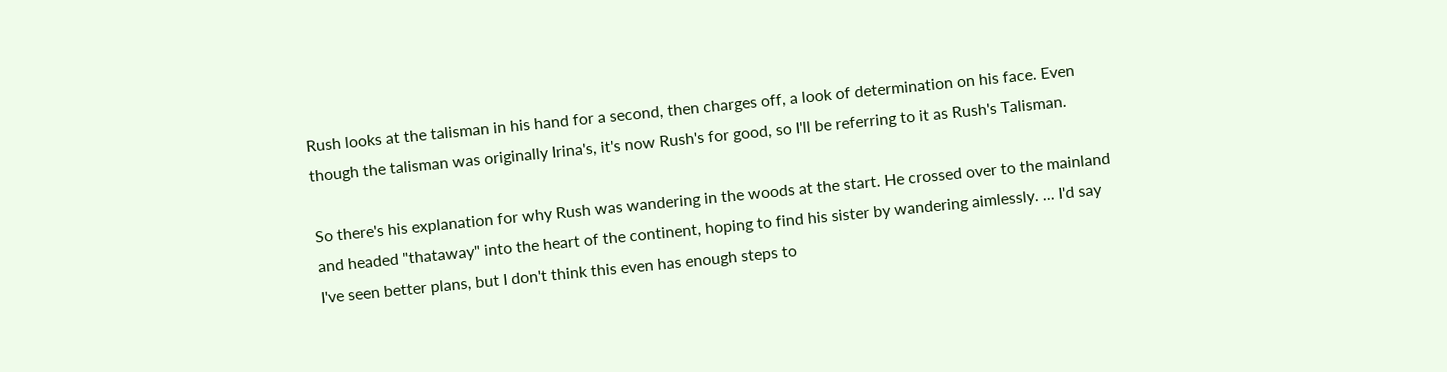Rush looks at the talisman in his hand for a second, then charges off, a look of determination on his face. Even though the talisman was originally Irina's, it's now Rush's for good, so I'll be referring to it as Rush's Talisman.

So there's his explanation for why Rush was wandering in the woods at the start. He crossed over to the mainland and headed "thataway" into the heart of the continent, hoping to find his sister by wandering aimlessly. ... I'd say I've seen better plans, but I don't think this even has enough steps to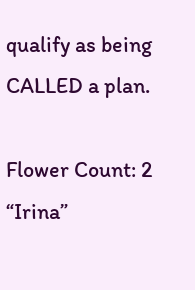qualify as being CALLED a plan.

Flower Count: 2
“Irina”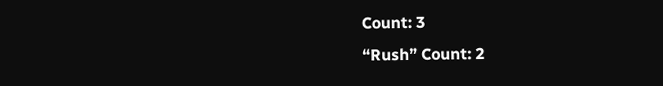Count: 3
“Rush” Count: 2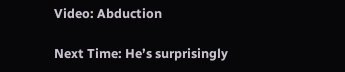Video: Abduction

Next Time: He’s surprisingly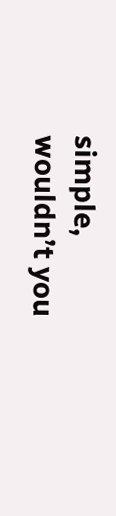simple, wouldn’t you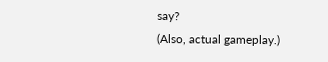say?
(Also, actual gameplay.)